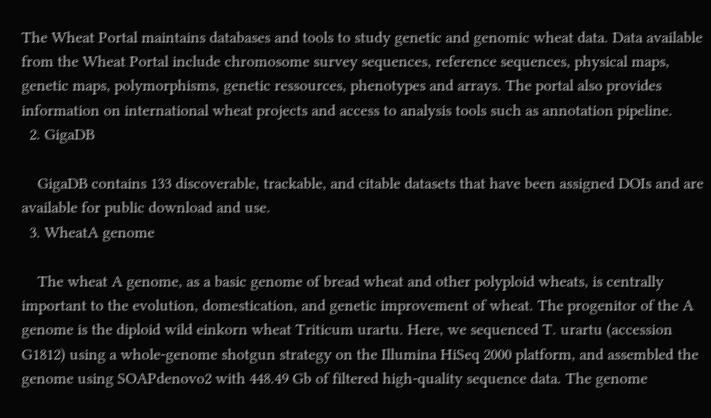The Wheat Portal maintains databases and tools to study genetic and genomic wheat data. Data available from the Wheat Portal include chromosome survey sequences, reference sequences, physical maps, genetic maps, polymorphisms, genetic ressources, phenotypes and arrays. The portal also provides information on international wheat projects and access to analysis tools such as annotation pipeline.
  2. GigaDB

    GigaDB contains 133 discoverable, trackable, and citable datasets that have been assigned DOIs and are available for public download and use.
  3. WheatA genome

    The wheat A genome, as a basic genome of bread wheat and other polyploid wheats, is centrally important to the evolution, domestication, and genetic improvement of wheat. The progenitor of the A genome is the diploid wild einkorn wheat Triticum urartu. Here, we sequenced T. urartu (accession G1812) using a whole-genome shotgun strategy on the Illumina HiSeq 2000 platform, and assembled the genome using SOAPdenovo2 with 448.49 Gb of filtered high-quality sequence data. The genome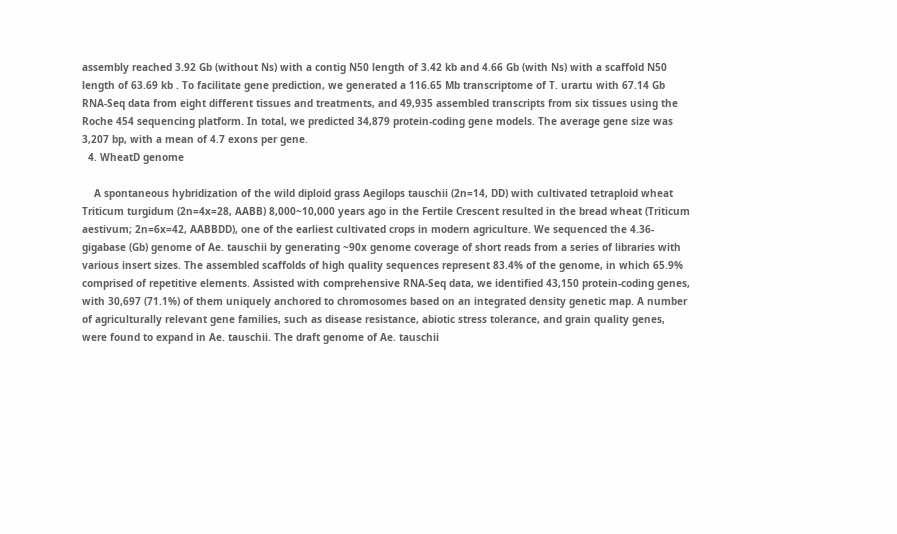assembly reached 3.92 Gb (without Ns) with a contig N50 length of 3.42 kb and 4.66 Gb (with Ns) with a scaffold N50 length of 63.69 kb . To facilitate gene prediction, we generated a 116.65 Mb transcriptome of T. urartu with 67.14 Gb RNA-Seq data from eight different tissues and treatments, and 49,935 assembled transcripts from six tissues using the Roche 454 sequencing platform. In total, we predicted 34,879 protein-coding gene models. The average gene size was 3,207 bp, with a mean of 4.7 exons per gene.
  4. WheatD genome

    A spontaneous hybridization of the wild diploid grass Aegilops tauschii (2n=14, DD) with cultivated tetraploid wheat Triticum turgidum (2n=4x=28, AABB) 8,000~10,000 years ago in the Fertile Crescent resulted in the bread wheat (Triticum aestivum; 2n=6x=42, AABBDD), one of the earliest cultivated crops in modern agriculture. We sequenced the 4.36-gigabase (Gb) genome of Ae. tauschii by generating ~90x genome coverage of short reads from a series of libraries with various insert sizes. The assembled scaffolds of high quality sequences represent 83.4% of the genome, in which 65.9% comprised of repetitive elements. Assisted with comprehensive RNA-Seq data, we identified 43,150 protein-coding genes, with 30,697 (71.1%) of them uniquely anchored to chromosomes based on an integrated density genetic map. A number of agriculturally relevant gene families, such as disease resistance, abiotic stress tolerance, and grain quality genes, were found to expand in Ae. tauschii. The draft genome of Ae. tauschii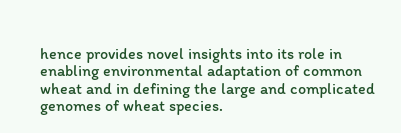hence provides novel insights into its role in enabling environmental adaptation of common wheat and in defining the large and complicated genomes of wheat species.